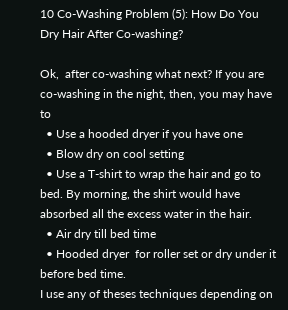10 Co-Washing Problem (5): How Do You Dry Hair After Co-washing?

Ok,  after co-washing what next? If you are co-washing in the night, then, you may have to
  • Use a hooded dryer if you have one
  • Blow dry on cool setting
  • Use a T-shirt to wrap the hair and go to bed. By morning, the shirt would have absorbed all the excess water in the hair.
  • Air dry till bed time
  • Hooded dryer  for roller set or dry under it before bed time.
I use any of theses techniques depending on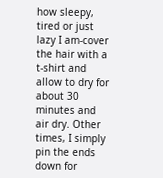how sleepy, tired or just lazy I am-cover the hair with a t-shirt and allow to dry for about 30 minutes and air dry. Other times, I simply pin the ends down for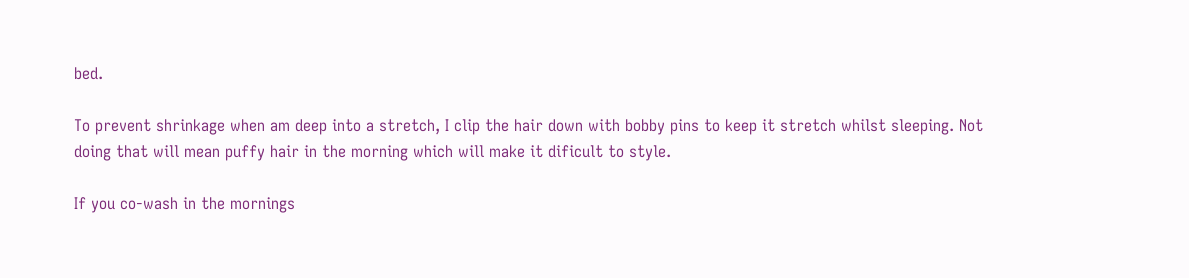bed.

To prevent shrinkage when am deep into a stretch, I clip the hair down with bobby pins to keep it stretch whilst sleeping. Not doing that will mean puffy hair in the morning which will make it dificult to style.

If you co-wash in the mornings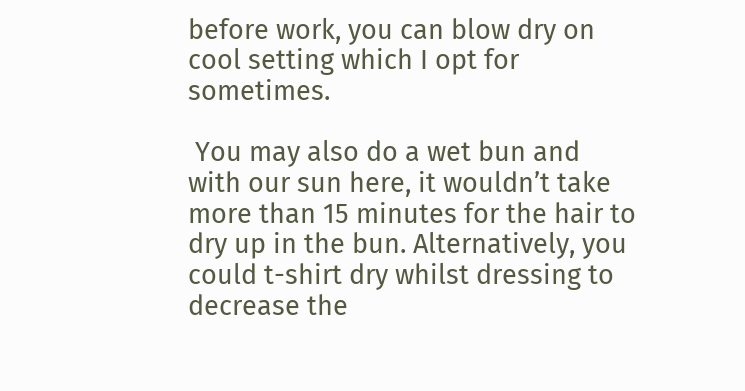before work, you can blow dry on cool setting which I opt for sometimes.

 You may also do a wet bun and with our sun here, it wouldn’t take more than 15 minutes for the hair to dry up in the bun. Alternatively, you could t-shirt dry whilst dressing to decrease the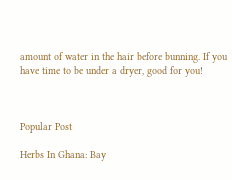amount of water in the hair before bunning. If you have time to be under a dryer, good for you!



Popular Post

Herbs In Ghana: Bay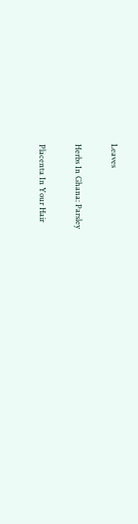Leaves

Herbs In Ghana: Parsley

Placenta In Your Hair